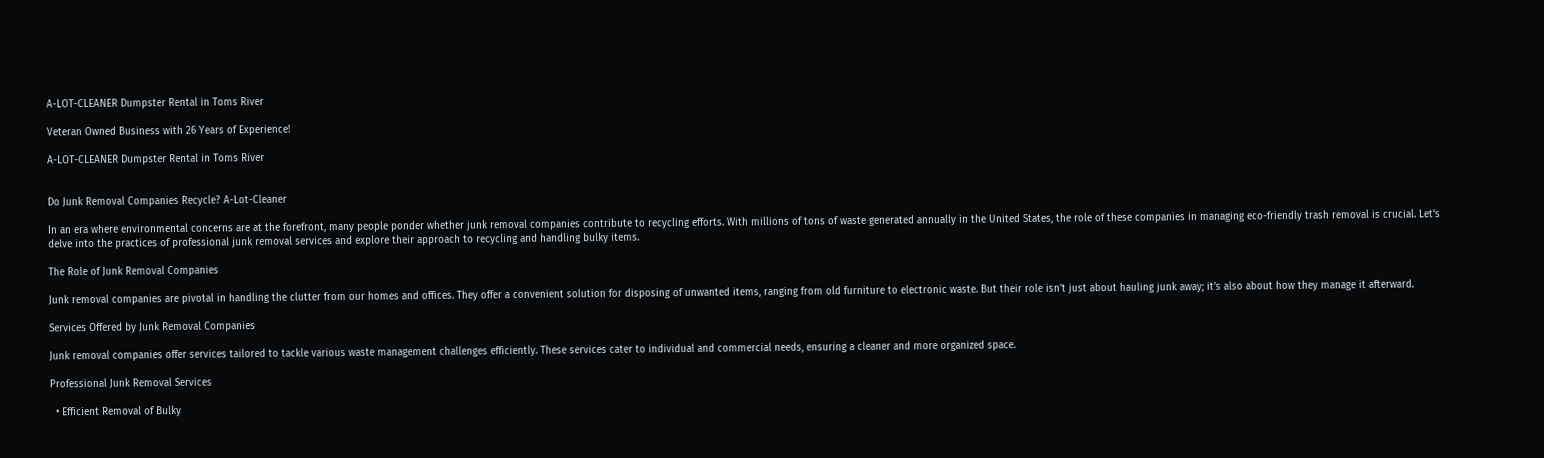A-LOT-CLEANER Dumpster Rental in Toms River

Veteran Owned Business with 26 Years of Experience!

A-LOT-CLEANER Dumpster Rental in Toms River


Do Junk Removal Companies Recycle? A-Lot-Cleaner

In an era where environmental concerns are at the forefront, many people ponder whether junk removal companies contribute to recycling efforts. With millions of tons of waste generated annually in the United States, the role of these companies in managing eco-friendly trash removal is crucial. Let’s delve into the practices of professional junk removal services and explore their approach to recycling and handling bulky items.

The Role of Junk Removal Companies

Junk removal companies are pivotal in handling the clutter from our homes and offices. They offer a convenient solution for disposing of unwanted items, ranging from old furniture to electronic waste. But their role isn’t just about hauling junk away; it’s also about how they manage it afterward.

Services Offered by Junk Removal Companies

Junk removal companies offer services tailored to tackle various waste management challenges efficiently. These services cater to individual and commercial needs, ensuring a cleaner and more organized space.

Professional Junk Removal Services

  • Efficient Removal of Bulky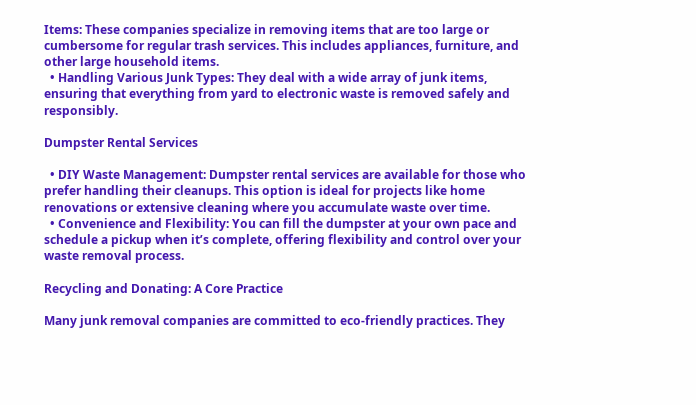Items: These companies specialize in removing items that are too large or cumbersome for regular trash services. This includes appliances, furniture, and other large household items.
  • Handling Various Junk Types: They deal with a wide array of junk items, ensuring that everything from yard to electronic waste is removed safely and responsibly.

Dumpster Rental Services

  • DIY Waste Management: Dumpster rental services are available for those who prefer handling their cleanups. This option is ideal for projects like home renovations or extensive cleaning where you accumulate waste over time.
  • Convenience and Flexibility: You can fill the dumpster at your own pace and schedule a pickup when it’s complete, offering flexibility and control over your waste removal process.

Recycling and Donating: A Core Practice

Many junk removal companies are committed to eco-friendly practices. They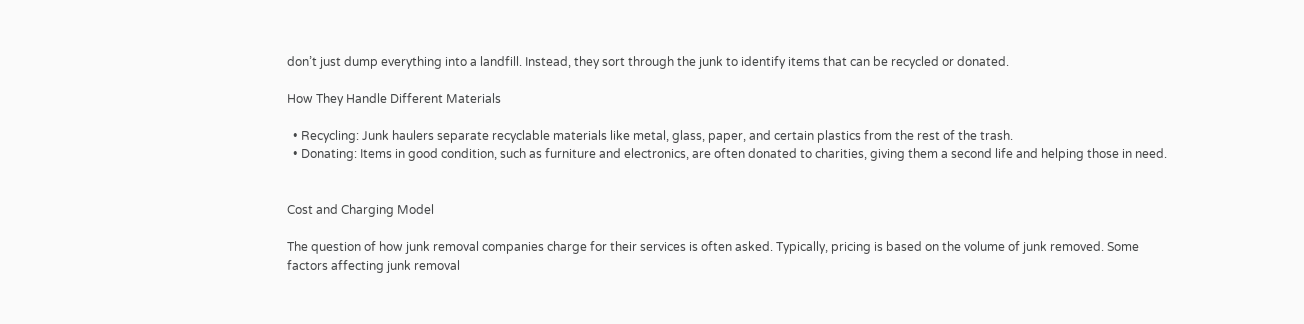don’t just dump everything into a landfill. Instead, they sort through the junk to identify items that can be recycled or donated.

How They Handle Different Materials

  • Recycling: Junk haulers separate recyclable materials like metal, glass, paper, and certain plastics from the rest of the trash.
  • Donating: Items in good condition, such as furniture and electronics, are often donated to charities, giving them a second life and helping those in need.


Cost and Charging Model

The question of how junk removal companies charge for their services is often asked. Typically, pricing is based on the volume of junk removed. Some factors affecting junk removal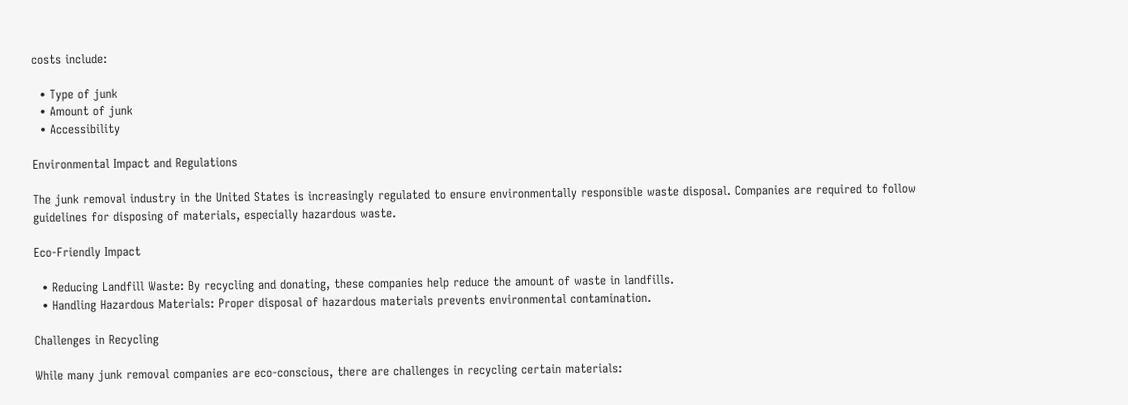costs include:

  • Type of junk
  • Amount of junk
  • Accessibility

Environmental Impact and Regulations

The junk removal industry in the United States is increasingly regulated to ensure environmentally responsible waste disposal. Companies are required to follow guidelines for disposing of materials, especially hazardous waste.

Eco-Friendly Impact

  • Reducing Landfill Waste: By recycling and donating, these companies help reduce the amount of waste in landfills.
  • Handling Hazardous Materials: Proper disposal of hazardous materials prevents environmental contamination.

Challenges in Recycling

While many junk removal companies are eco-conscious, there are challenges in recycling certain materials: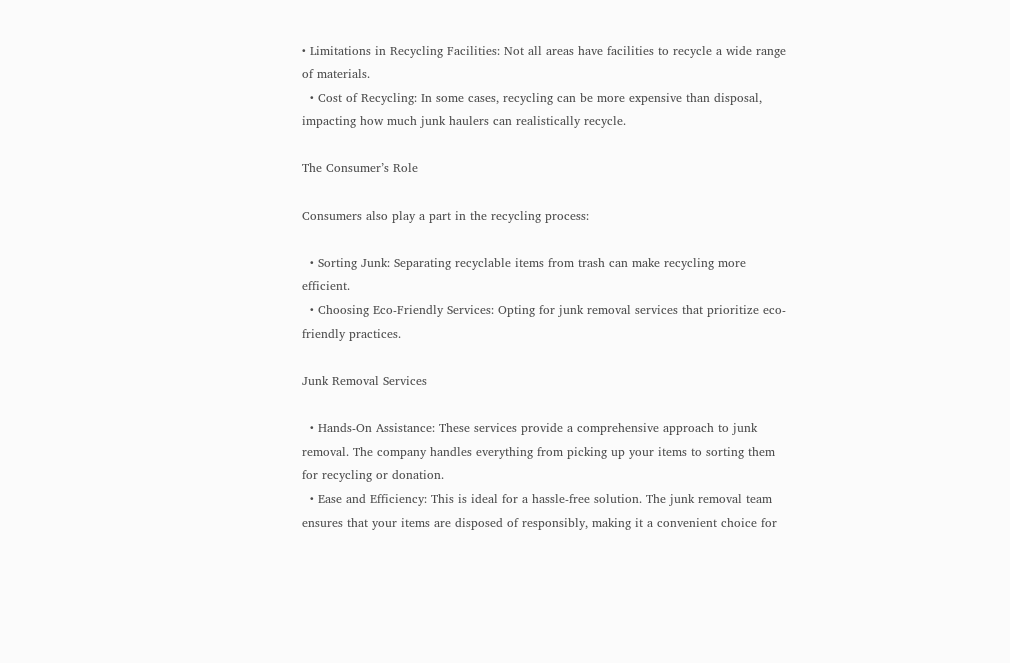• Limitations in Recycling Facilities: Not all areas have facilities to recycle a wide range of materials.
  • Cost of Recycling: In some cases, recycling can be more expensive than disposal, impacting how much junk haulers can realistically recycle.

The Consumer’s Role

Consumers also play a part in the recycling process:

  • Sorting Junk: Separating recyclable items from trash can make recycling more efficient.
  • Choosing Eco-Friendly Services: Opting for junk removal services that prioritize eco-friendly practices.

Junk Removal Services

  • Hands-On Assistance: These services provide a comprehensive approach to junk removal. The company handles everything from picking up your items to sorting them for recycling or donation.
  • Ease and Efficiency: This is ideal for a hassle-free solution. The junk removal team ensures that your items are disposed of responsibly, making it a convenient choice for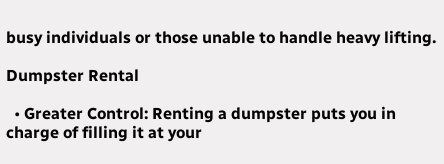busy individuals or those unable to handle heavy lifting.

Dumpster Rental

  • Greater Control: Renting a dumpster puts you in charge of filling it at your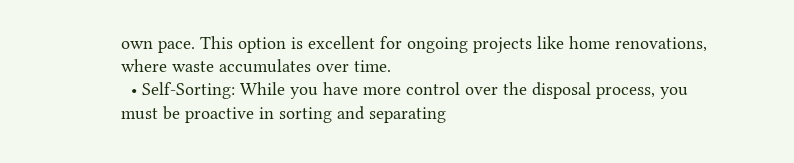own pace. This option is excellent for ongoing projects like home renovations, where waste accumulates over time.
  • Self-Sorting: While you have more control over the disposal process, you must be proactive in sorting and separating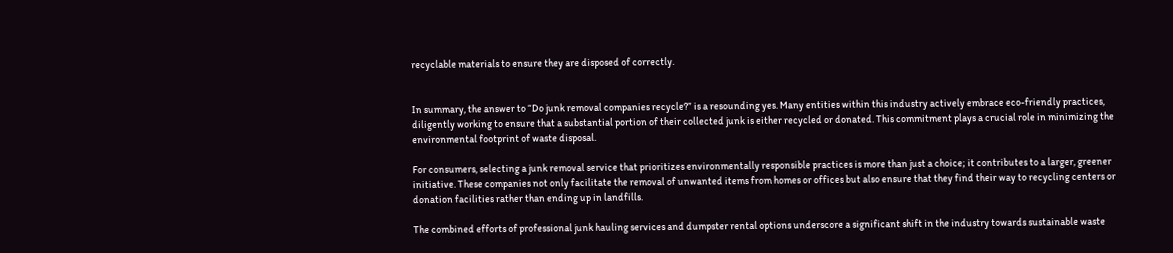recyclable materials to ensure they are disposed of correctly.


In summary, the answer to “Do junk removal companies recycle?” is a resounding yes. Many entities within this industry actively embrace eco-friendly practices, diligently working to ensure that a substantial portion of their collected junk is either recycled or donated. This commitment plays a crucial role in minimizing the environmental footprint of waste disposal.

For consumers, selecting a junk removal service that prioritizes environmentally responsible practices is more than just a choice; it contributes to a larger, greener initiative. These companies not only facilitate the removal of unwanted items from homes or offices but also ensure that they find their way to recycling centers or donation facilities rather than ending up in landfills.

The combined efforts of professional junk hauling services and dumpster rental options underscore a significant shift in the industry towards sustainable waste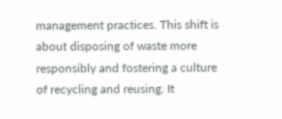management practices. This shift is about disposing of waste more responsibly and fostering a culture of recycling and reusing. It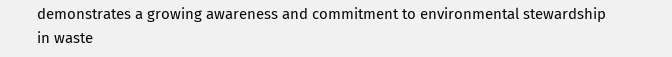demonstrates a growing awareness and commitment to environmental stewardship in waste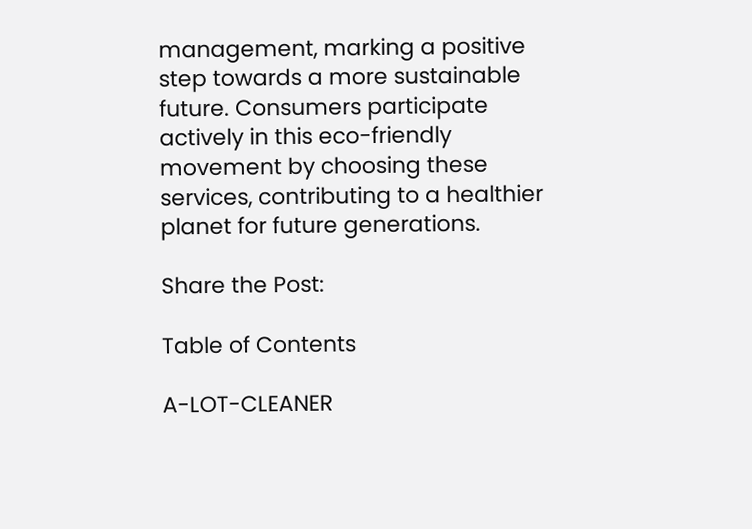management, marking a positive step towards a more sustainable future. Consumers participate actively in this eco-friendly movement by choosing these services, contributing to a healthier planet for future generations.

Share the Post:

Table of Contents

A-LOT-CLEANER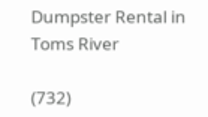Dumpster Rental in Toms River

(732)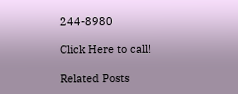244-8980

Click Here to call!

Related Posts